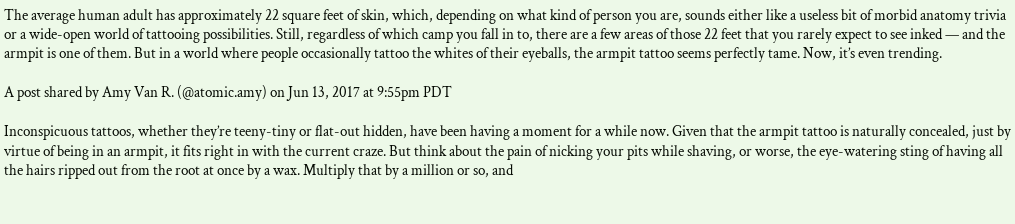The average human adult has approximately 22 square feet of skin, which, depending on what kind of person you are, sounds either like a useless bit of morbid anatomy trivia or a wide-open world of tattooing possibilities. Still, regardless of which camp you fall in to, there are a few areas of those 22 feet that you rarely expect to see inked — and the armpit is one of them. But in a world where people occasionally tattoo the whites of their eyeballs, the armpit tattoo seems perfectly tame. Now, it’s even trending.

A post shared by Amy Van R. (@atomic.amy) on Jun 13, 2017 at 9:55pm PDT

Inconspicuous tattoos, whether they’re teeny-tiny or flat-out hidden, have been having a moment for a while now. Given that the armpit tattoo is naturally concealed, just by virtue of being in an armpit, it fits right in with the current craze. But think about the pain of nicking your pits while shaving, or worse, the eye-watering sting of having all the hairs ripped out from the root at once by a wax. Multiply that by a million or so, and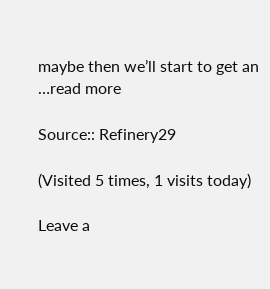maybe then we’ll start to get an …read more

Source:: Refinery29

(Visited 5 times, 1 visits today)

Leave a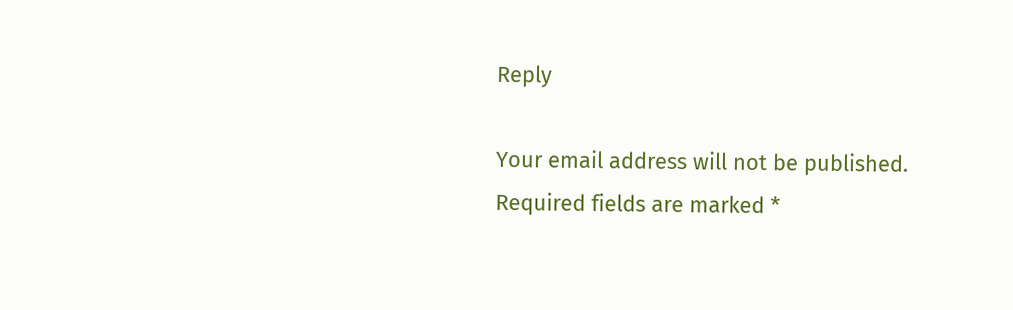Reply

Your email address will not be published. Required fields are marked *